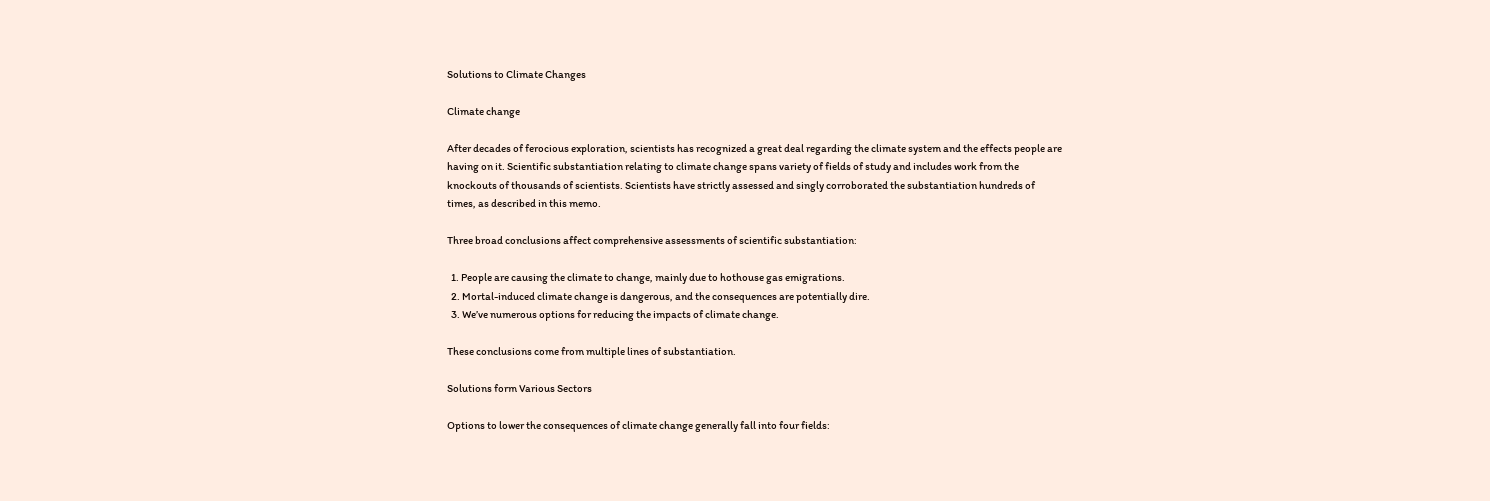Solutions to Climate Changes

Climate change

After decades of ferocious exploration, scientists has recognized a great deal regarding the climate system and the effects people are having on it. Scientific substantiation relating to climate change spans variety of fields of study and includes work from the knockouts of thousands of scientists. Scientists have strictly assessed and singly corroborated the substantiation hundreds of times, as described in this memo.

Three broad conclusions affect comprehensive assessments of scientific substantiation:

  1. People are causing the climate to change, mainly due to hothouse gas emigrations.
  2. Mortal-induced climate change is dangerous, and the consequences are potentially dire.
  3. We’ve numerous options for reducing the impacts of climate change.

These conclusions come from multiple lines of substantiation.

Solutions form Various Sectors

Options to lower the consequences of climate change generally fall into four fields: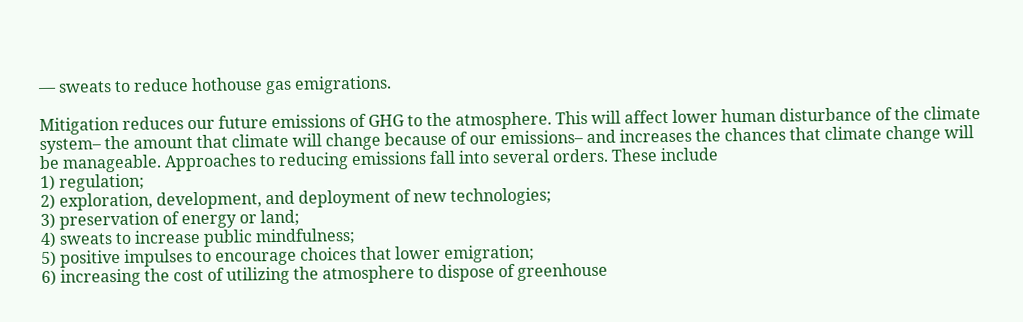— sweats to reduce hothouse gas emigrations.

Mitigation reduces our future emissions of GHG to the atmosphere. This will affect lower human disturbance of the climate system– the amount that climate will change because of our emissions– and increases the chances that climate change will be manageable. Approaches to reducing emissions fall into several orders. These include
1) regulation;
2) exploration, development, and deployment of new technologies;
3) preservation of energy or land;
4) sweats to increase public mindfulness;
5) positive impulses to encourage choices that lower emigration;
6) increasing the cost of utilizing the atmosphere to dispose of greenhouse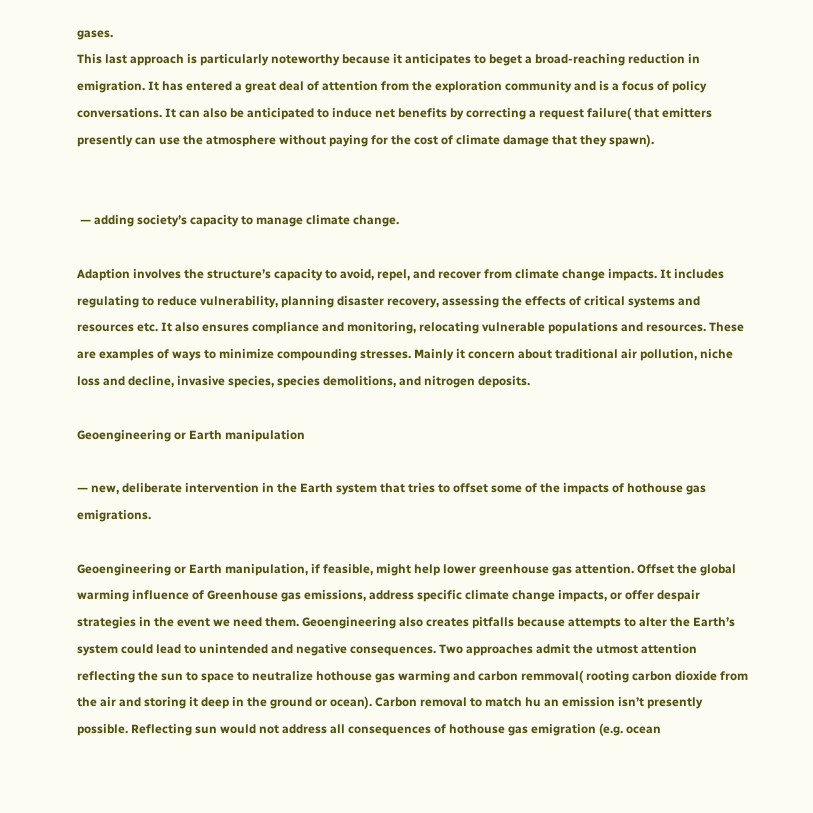gases.
This last approach is particularly noteworthy because it anticipates to beget a broad-reaching reduction in emigration. It has entered a great deal of attention from the exploration community and is a focus of policy conversations. It can also be anticipated to induce net benefits by correcting a request failure( that emitters presently can use the atmosphere without paying for the cost of climate damage that they spawn).


 — adding society’s capacity to manage climate change.

Adaption involves the structure’s capacity to avoid, repel, and recover from climate change impacts. It includes regulating to reduce vulnerability, planning disaster recovery, assessing the effects of critical systems and resources etc. It also ensures compliance and monitoring, relocating vulnerable populations and resources. These are examples of ways to minimize compounding stresses. Mainly it concern about traditional air pollution, niche loss and decline, invasive species, species demolitions, and nitrogen deposits.

Geoengineering or Earth manipulation

— new, deliberate intervention in the Earth system that tries to offset some of the impacts of hothouse gas emigrations.

Geoengineering or Earth manipulation, if feasible, might help lower greenhouse gas attention. Offset the global warming influence of Greenhouse gas emissions, address specific climate change impacts, or offer despair strategies in the event we need them. Geoengineering also creates pitfalls because attempts to alter the Earth’s system could lead to unintended and negative consequences. Two approaches admit the utmost attention reflecting the sun to space to neutralize hothouse gas warming and carbon remmoval( rooting carbon dioxide from the air and storing it deep in the ground or ocean). Carbon removal to match hu an emission isn’t presently possible. Reflecting sun would not address all consequences of hothouse gas emigration (e.g. ocean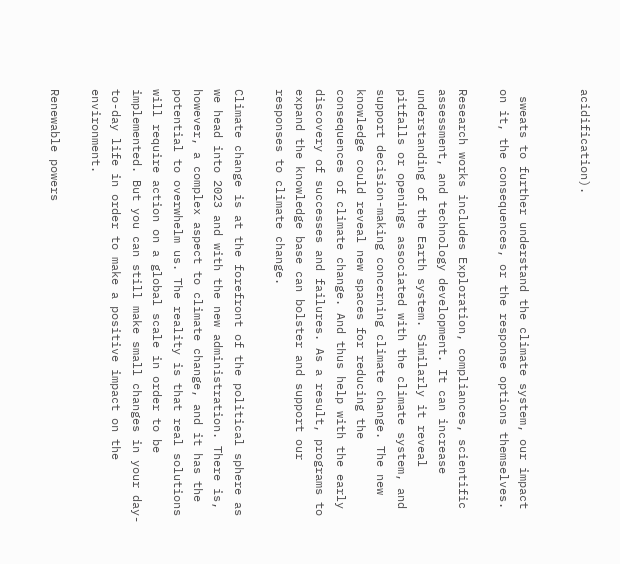acidification).


 sweats to further understand the climate system, our impact on it, the consequences, or the response options themselves.

Research works includes Exploration, compliances, scientific assessment, and technology development. It can increase understanding of the Earth system. Similarly it reveal pitfalls or openings associated with the climate system, and support decision-making concerning climate change. The new knowledge could reveal new spaces for reducing the consequences of climate change. And thus help with the early discovery of successes and failures. As a result, programs to expand the knowledge base can bolster and support our responses to climate change.

Climate change is at the forefront of the political sphere as we head into 2023 and with the new administration. There is, however, a complex aspect to climate change, and it has the potential to overwhelm us. The reality is that real solutions will require action on a global scale in order to be implemented. But you can still make small changes in your day-to-day life in order to make a positive impact on the environment.

Renewable powers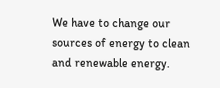We have to change our sources of energy to clean and renewable energy.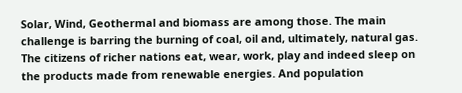Solar, Wind, Geothermal and biomass are among those. The main challenge is barring the burning of coal, oil and, ultimately, natural gas. The citizens of richer nations eat, wear, work, play and indeed sleep on the products made from renewable energies. And population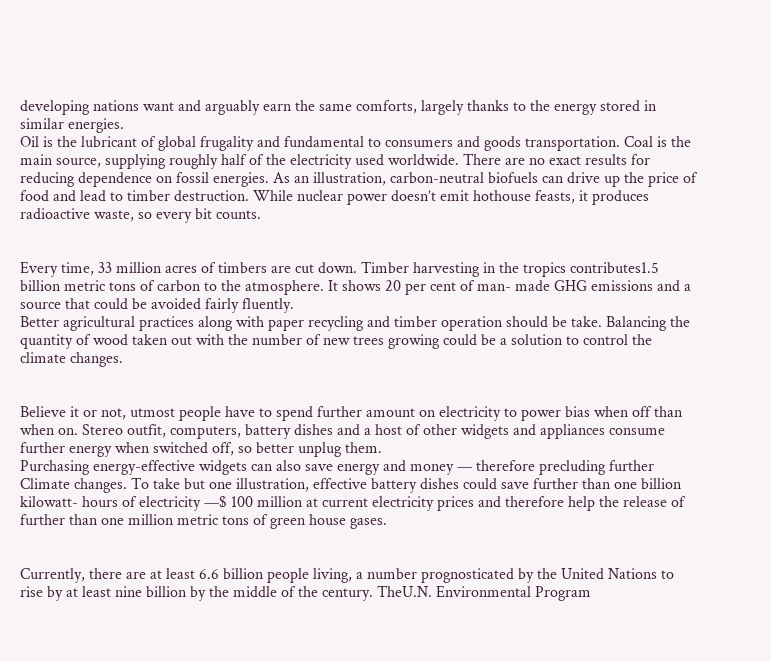developing nations want and arguably earn the same comforts, largely thanks to the energy stored in similar energies.
Oil is the lubricant of global frugality and fundamental to consumers and goods transportation. Coal is the main source, supplying roughly half of the electricity used worldwide. There are no exact results for reducing dependence on fossil energies. As an illustration, carbon-neutral biofuels can drive up the price of food and lead to timber destruction. While nuclear power doesn’t emit hothouse feasts, it produces radioactive waste, so every bit counts.


Every time, 33 million acres of timbers are cut down. Timber harvesting in the tropics contributes1.5 billion metric tons of carbon to the atmosphere. It shows 20 per cent of man- made GHG emissions and a source that could be avoided fairly fluently.
Better agricultural practices along with paper recycling and timber operation should be take. Balancing the quantity of wood taken out with the number of new trees growing could be a solution to control the climate changes.


Believe it or not, utmost people have to spend further amount on electricity to power bias when off than when on. Stereo outfit, computers, battery dishes and a host of other widgets and appliances consume further energy when switched off, so better unplug them.
Purchasing energy-effective widgets can also save energy and money — therefore precluding further Climate changes. To take but one illustration, effective battery dishes could save further than one billion kilowatt- hours of electricity —$ 100 million at current electricity prices and therefore help the release of further than one million metric tons of green house gases.


Currently, there are at least 6.6 billion people living, a number prognosticated by the United Nations to rise by at least nine billion by the middle of the century. TheU.N. Environmental Program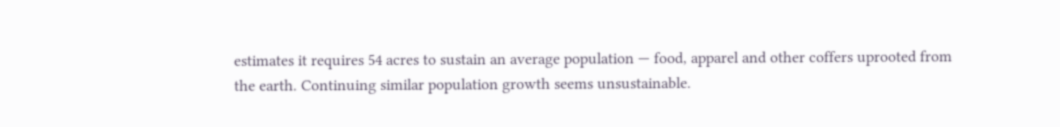estimates it requires 54 acres to sustain an average population — food, apparel and other coffers uprooted from the earth. Continuing similar population growth seems unsustainable.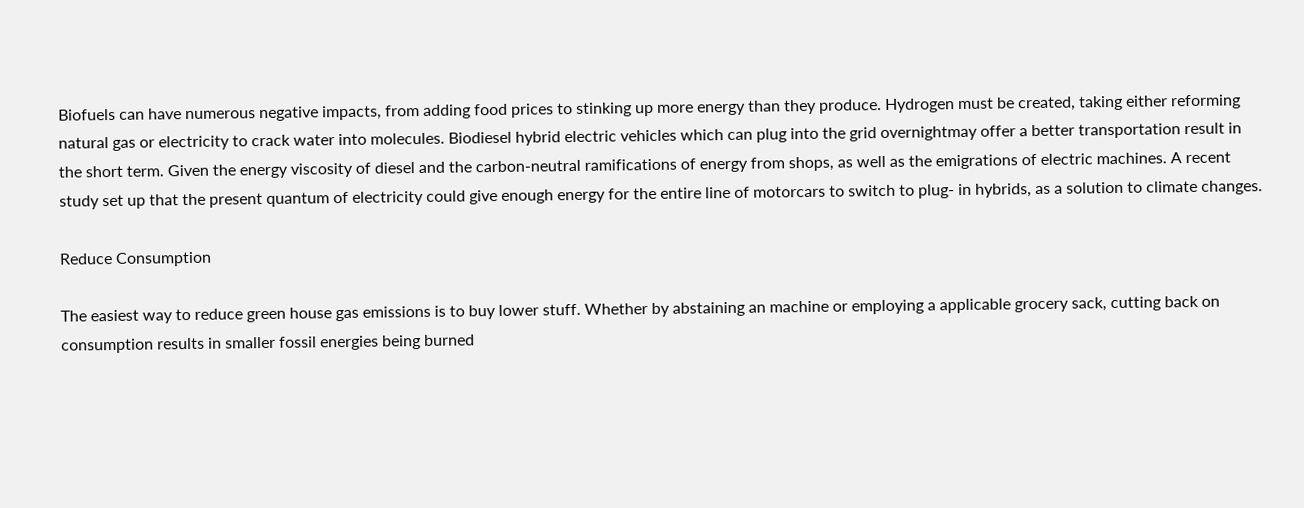Biofuels can have numerous negative impacts, from adding food prices to stinking up more energy than they produce. Hydrogen must be created, taking either reforming natural gas or electricity to crack water into molecules. Biodiesel hybrid electric vehicles which can plug into the grid overnightmay offer a better transportation result in the short term. Given the energy viscosity of diesel and the carbon-neutral ramifications of energy from shops, as well as the emigrations of electric machines. A recent study set up that the present quantum of electricity could give enough energy for the entire line of motorcars to switch to plug- in hybrids, as a solution to climate changes.

Reduce Consumption

The easiest way to reduce green house gas emissions is to buy lower stuff. Whether by abstaining an machine or employing a applicable grocery sack, cutting back on consumption results in smaller fossil energies being burned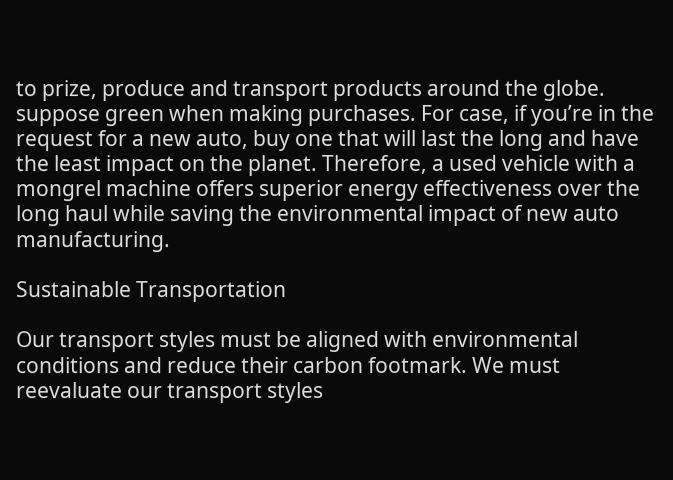to prize, produce and transport products around the globe.
suppose green when making purchases. For case, if you’re in the request for a new auto, buy one that will last the long and have the least impact on the planet. Therefore, a used vehicle with a mongrel machine offers superior energy effectiveness over the long haul while saving the environmental impact of new auto manufacturing.

Sustainable Transportation

Our transport styles must be aligned with environmental conditions and reduce their carbon footmark. We must reevaluate our transport styles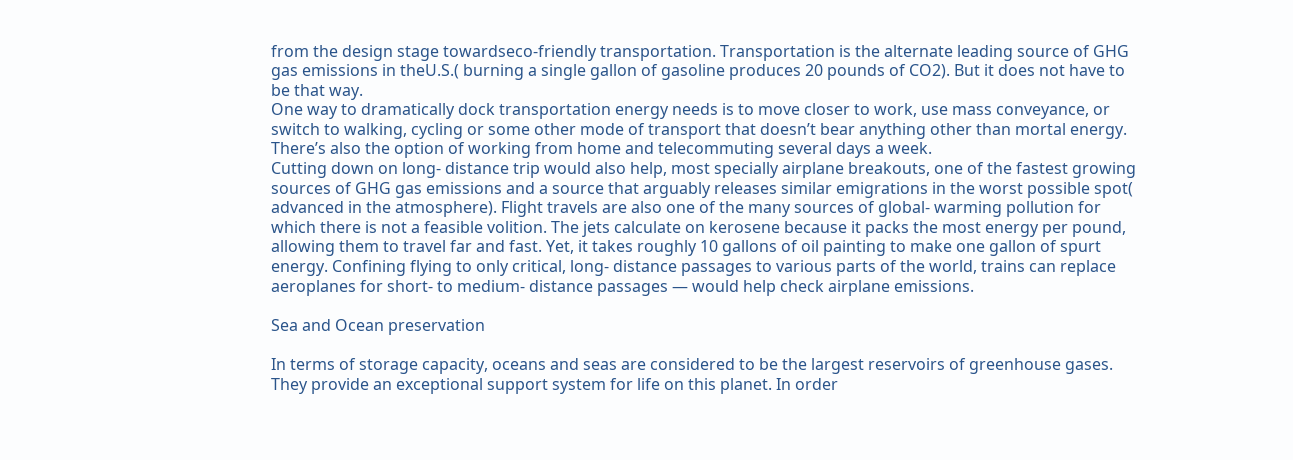from the design stage towardseco-friendly transportation. Transportation is the alternate leading source of GHG gas emissions in theU.S.( burning a single gallon of gasoline produces 20 pounds of CO2). But it does not have to be that way.
One way to dramatically dock transportation energy needs is to move closer to work, use mass conveyance, or switch to walking, cycling or some other mode of transport that doesn’t bear anything other than mortal energy. There’s also the option of working from home and telecommuting several days a week.
Cutting down on long- distance trip would also help, most specially airplane breakouts, one of the fastest growing sources of GHG gas emissions and a source that arguably releases similar emigrations in the worst possible spot( advanced in the atmosphere). Flight travels are also one of the many sources of global- warming pollution for which there is not a feasible volition. The jets calculate on kerosene because it packs the most energy per pound, allowing them to travel far and fast. Yet, it takes roughly 10 gallons of oil painting to make one gallon of spurt energy. Confining flying to only critical, long- distance passages to various parts of the world, trains can replace aeroplanes for short- to medium- distance passages — would help check airplane emissions.

Sea and Ocean preservation

In terms of storage capacity, oceans and seas are considered to be the largest reservoirs of greenhouse gases. They provide an exceptional support system for life on this planet. In order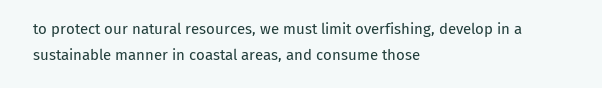to protect our natural resources, we must limit overfishing, develop in a sustainable manner in coastal areas, and consume those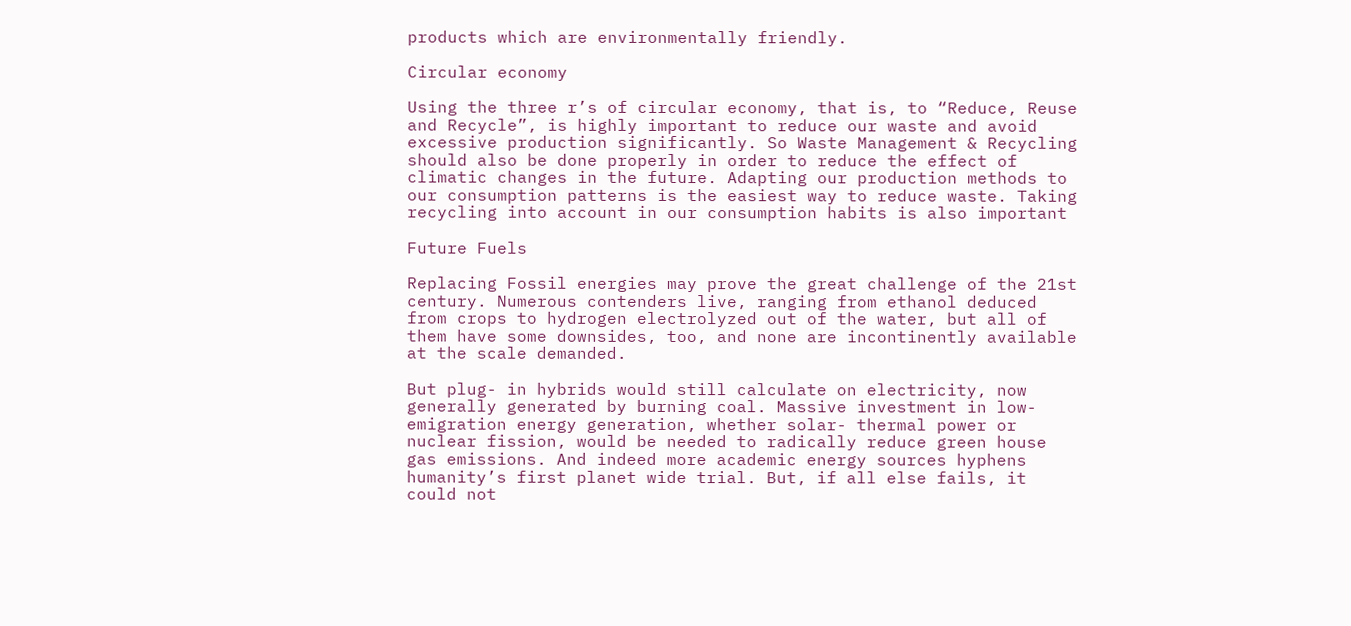products which are environmentally friendly.

Circular economy

Using the three r’s of circular economy, that is, to “Reduce, Reuse and Recycle”, is highly important to reduce our waste and avoid excessive production significantly. So Waste Management & Recycling should also be done properly in order to reduce the effect of climatic changes in the future. Adapting our production methods to our consumption patterns is the easiest way to reduce waste. Taking recycling into account in our consumption habits is also important

Future Fuels

Replacing Fossil energies may prove the great challenge of the 21st century. Numerous contenders live, ranging from ethanol deduced from crops to hydrogen electrolyzed out of the water, but all of them have some downsides, too, and none are incontinently available at the scale demanded.

But plug- in hybrids would still calculate on electricity, now generally generated by burning coal. Massive investment in low- emigration energy generation, whether solar- thermal power or nuclear fission, would be needed to radically reduce green house gas emissions. And indeed more academic energy sources hyphens humanity’s first planet wide trial. But, if all else fails, it could not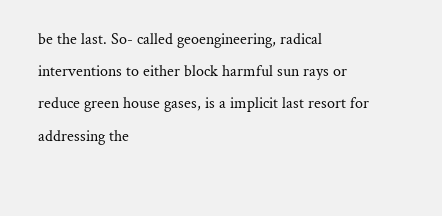be the last. So- called geoengineering, radical interventions to either block harmful sun rays or reduce green house gases, is a implicit last resort for addressing the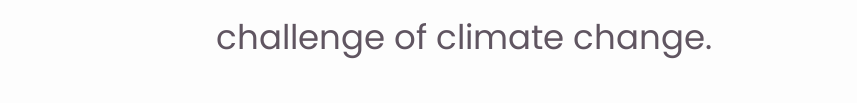challenge of climate change.